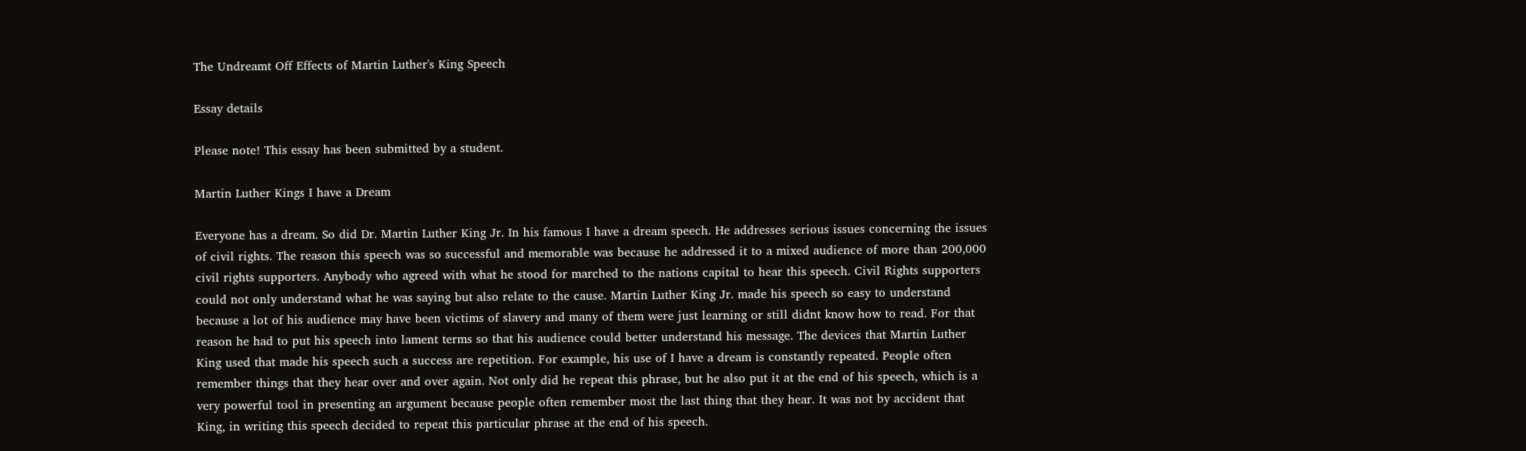The Undreamt Off Effects of Martin Luther's King Speech

Essay details

Please note! This essay has been submitted by a student.

Martin Luther Kings I have a Dream

Everyone has a dream. So did Dr. Martin Luther King Jr. In his famous I have a dream speech. He addresses serious issues concerning the issues of civil rights. The reason this speech was so successful and memorable was because he addressed it to a mixed audience of more than 200,000 civil rights supporters. Anybody who agreed with what he stood for marched to the nations capital to hear this speech. Civil Rights supporters could not only understand what he was saying but also relate to the cause. Martin Luther King Jr. made his speech so easy to understand because a lot of his audience may have been victims of slavery and many of them were just learning or still didnt know how to read. For that reason he had to put his speech into lament terms so that his audience could better understand his message. The devices that Martin Luther King used that made his speech such a success are repetition. For example, his use of I have a dream is constantly repeated. People often remember things that they hear over and over again. Not only did he repeat this phrase, but he also put it at the end of his speech, which is a very powerful tool in presenting an argument because people often remember most the last thing that they hear. It was not by accident that King, in writing this speech decided to repeat this particular phrase at the end of his speech.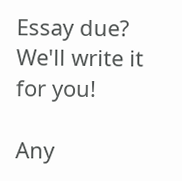Essay due? We'll write it for you!

Any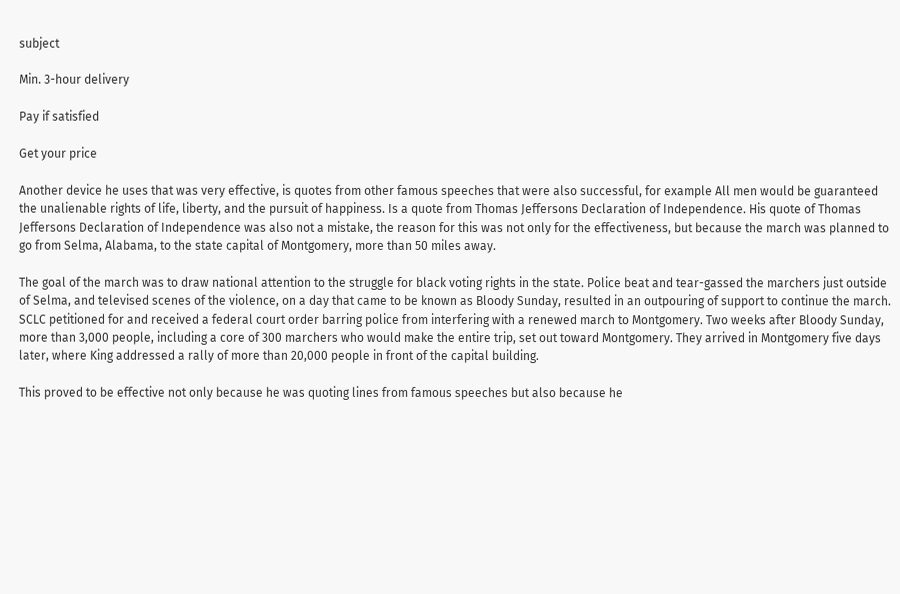subject

Min. 3-hour delivery

Pay if satisfied

Get your price

Another device he uses that was very effective, is quotes from other famous speeches that were also successful, for example All men would be guaranteed the unalienable rights of life, liberty, and the pursuit of happiness. Is a quote from Thomas Jeffersons Declaration of Independence. His quote of Thomas Jeffersons Declaration of Independence was also not a mistake, the reason for this was not only for the effectiveness, but because the march was planned to go from Selma, Alabama, to the state capital of Montgomery, more than 50 miles away.

The goal of the march was to draw national attention to the struggle for black voting rights in the state. Police beat and tear-gassed the marchers just outside of Selma, and televised scenes of the violence, on a day that came to be known as Bloody Sunday, resulted in an outpouring of support to continue the march. SCLC petitioned for and received a federal court order barring police from interfering with a renewed march to Montgomery. Two weeks after Bloody Sunday, more than 3,000 people, including a core of 300 marchers who would make the entire trip, set out toward Montgomery. They arrived in Montgomery five days later, where King addressed a rally of more than 20,000 people in front of the capital building.

This proved to be effective not only because he was quoting lines from famous speeches but also because he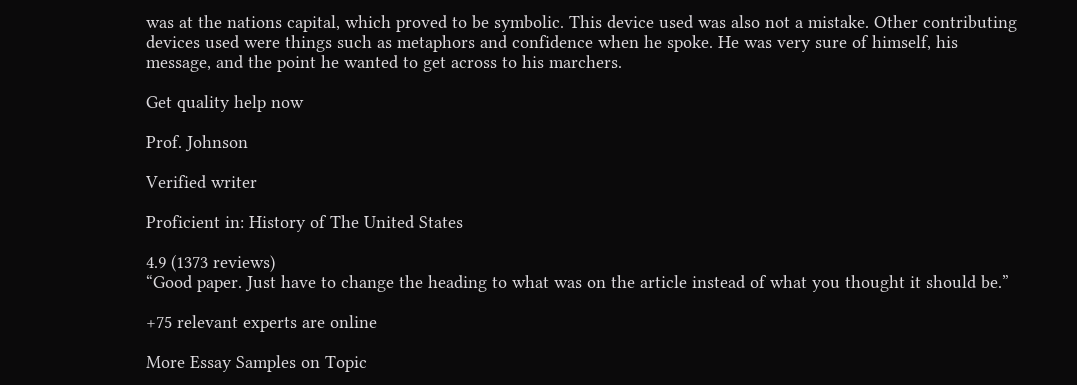was at the nations capital, which proved to be symbolic. This device used was also not a mistake. Other contributing devices used were things such as metaphors and confidence when he spoke. He was very sure of himself, his message, and the point he wanted to get across to his marchers.

Get quality help now

Prof. Johnson

Verified writer

Proficient in: History of The United States

4.9 (1373 reviews)
“Good paper. Just have to change the heading to what was on the article instead of what you thought it should be.”

+75 relevant experts are online

More Essay Samples on Topic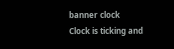banner clock
Clock is ticking and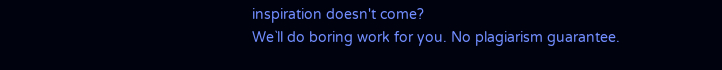inspiration doesn't come?
We`ll do boring work for you. No plagiarism guarantee.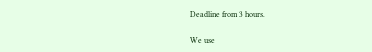Deadline from 3 hours.

We use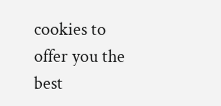cookies to offer you the best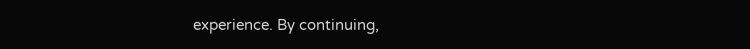experience. By continuing,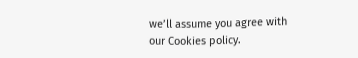we’ll assume you agree with our Cookies policy.